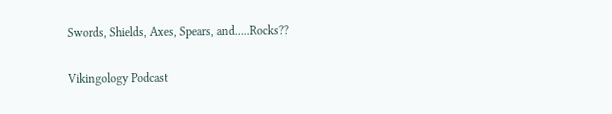Swords, Shields, Axes, Spears, and…..Rocks??

Vikingology Podcast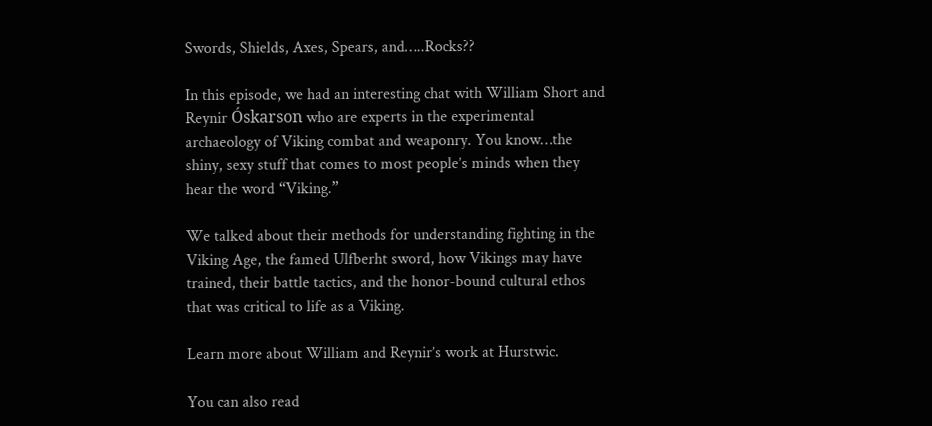Swords, Shields, Axes, Spears, and…..Rocks??

In this episode, we had an interesting chat with William Short and Reynir Óskarson who are experts in the experimental archaeology of Viking combat and weaponry. You know…the shiny, sexy stuff that comes to most people’s minds when they hear the word “Viking.”

We talked about their methods for understanding fighting in the Viking Age, the famed Ulfberht sword, how Vikings may have trained, their battle tactics, and the honor-bound cultural ethos that was critical to life as a Viking.

Learn more about William and Reynir’s work at Hurstwic.

You can also read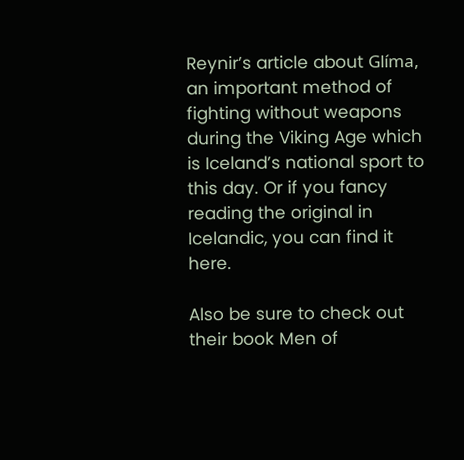Reynir’s article about Glíma, an important method of fighting without weapons during the Viking Age which is Iceland’s national sport to this day. Or if you fancy reading the original in Icelandic, you can find it here.

Also be sure to check out their book Men of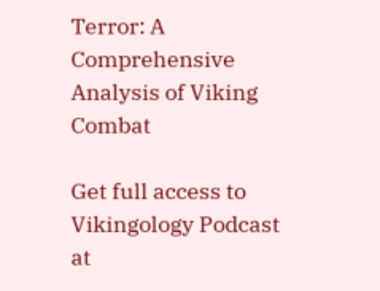Terror: A Comprehensive Analysis of Viking Combat

Get full access to Vikingology Podcast at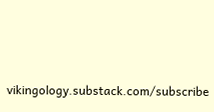vikingology.substack.com/subscribe